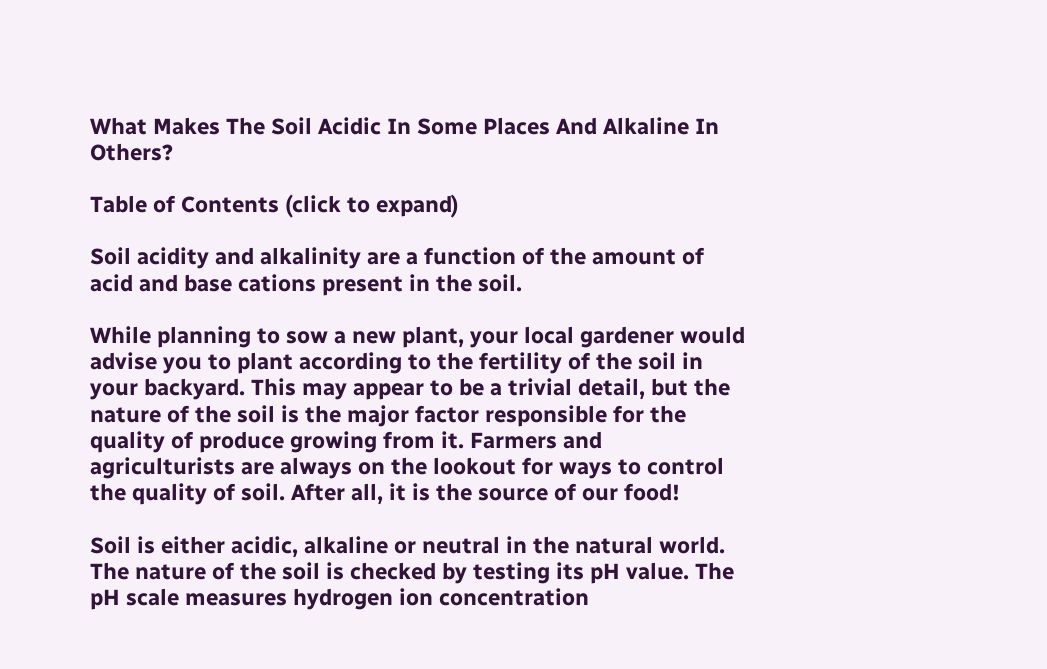What Makes The Soil Acidic In Some Places And Alkaline In Others?

Table of Contents (click to expand)

Soil acidity and alkalinity are a function of the amount of acid and base cations present in the soil.

While planning to sow a new plant, your local gardener would advise you to plant according to the fertility of the soil in your backyard. This may appear to be a trivial detail, but the nature of the soil is the major factor responsible for the quality of produce growing from it. Farmers and agriculturists are always on the lookout for ways to control the quality of soil. After all, it is the source of our food!

Soil is either acidic, alkaline or neutral in the natural world. The nature of the soil is checked by testing its pH value. The pH scale measures hydrogen ion concentration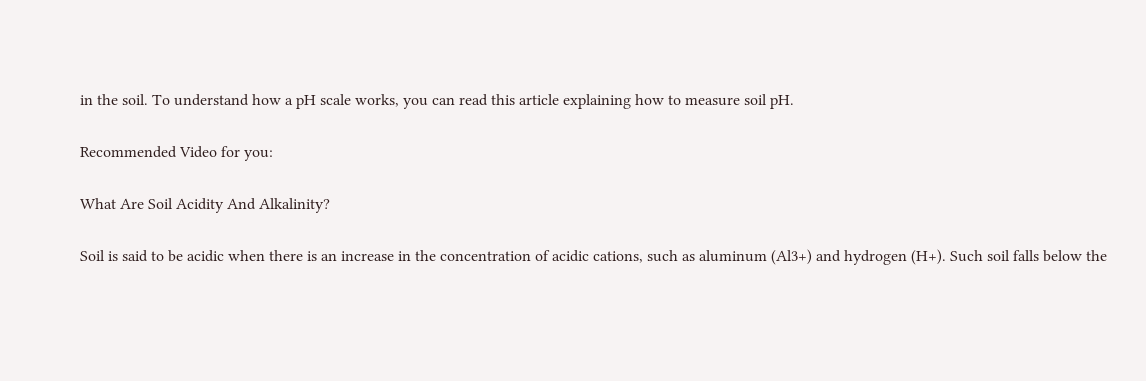in the soil. To understand how a pH scale works, you can read this article explaining how to measure soil pH.

Recommended Video for you:

What Are Soil Acidity And Alkalinity?

Soil is said to be acidic when there is an increase in the concentration of acidic cations, such as aluminum (Al3+) and hydrogen (H+). Such soil falls below the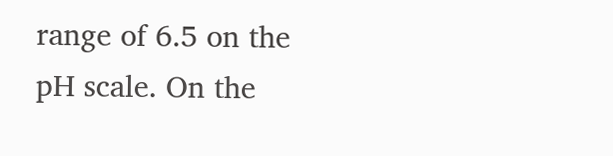range of 6.5 on the pH scale. On the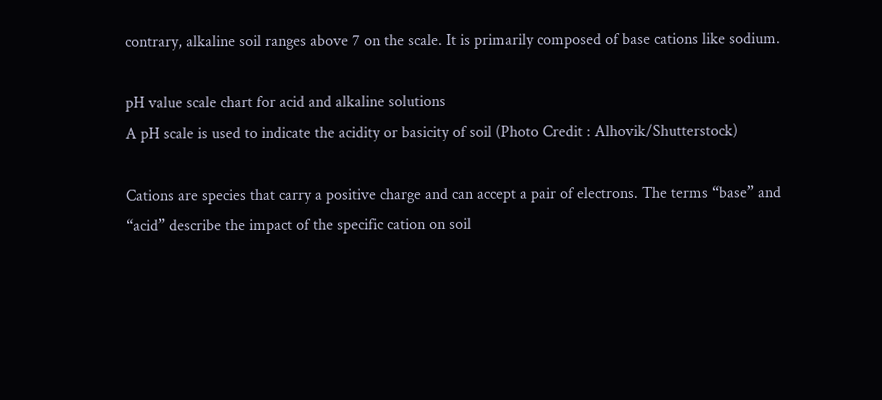contrary, alkaline soil ranges above 7 on the scale. It is primarily composed of base cations like sodium.

pH value scale chart for acid and alkaline solutions
A pH scale is used to indicate the acidity or basicity of soil (Photo Credit : Alhovik/Shutterstock)

Cations are species that carry a positive charge and can accept a pair of electrons. The terms “base” and “acid” describe the impact of the specific cation on soil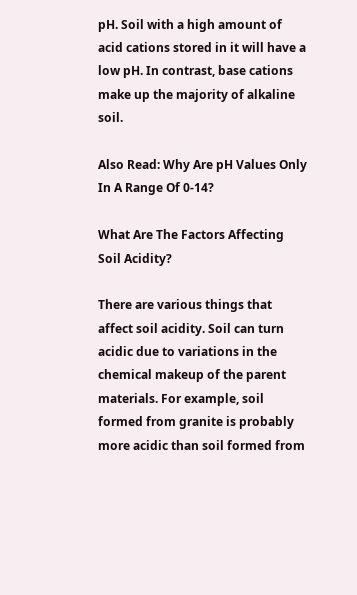pH. Soil with a high amount of acid cations stored in it will have a low pH. In contrast, base cations make up the majority of alkaline soil.

Also Read: Why Are pH Values Only In A Range Of 0-14?

What Are The Factors Affecting Soil Acidity?

There are various things that affect soil acidity. Soil can turn acidic due to variations in the chemical makeup of the parent materials. For example, soil formed from granite is probably more acidic than soil formed from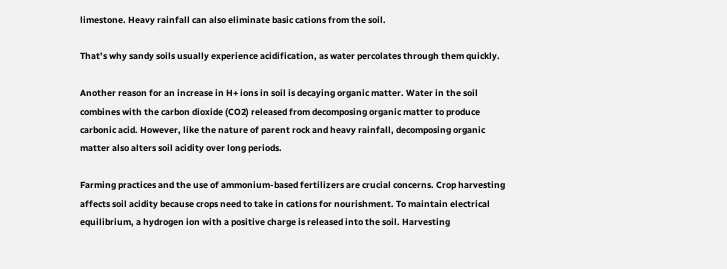limestone. Heavy rainfall can also eliminate basic cations from the soil.

That’s why sandy soils usually experience acidification, as water percolates through them quickly.

Another reason for an increase in H+ ions in soil is decaying organic matter. Water in the soil combines with the carbon dioxide (CO2) released from decomposing organic matter to produce carbonic acid. However, like the nature of parent rock and heavy rainfall, decomposing organic matter also alters soil acidity over long periods.

Farming practices and the use of ammonium-based fertilizers are crucial concerns. Crop harvesting affects soil acidity because crops need to take in cations for nourishment. To maintain electrical equilibrium, a hydrogen ion with a positive charge is released into the soil. Harvesting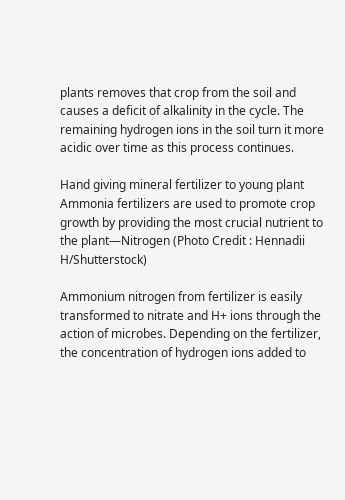plants removes that crop from the soil and causes a deficit of alkalinity in the cycle. The remaining hydrogen ions in the soil turn it more acidic over time as this process continues.

Hand giving mineral fertilizer to young plant
Ammonia fertilizers are used to promote crop growth by providing the most crucial nutrient to the plant—Nitrogen (Photo Credit : Hennadii H/Shutterstock)

Ammonium nitrogen from fertilizer is easily transformed to nitrate and H+ ions through the action of microbes. Depending on the fertilizer, the concentration of hydrogen ions added to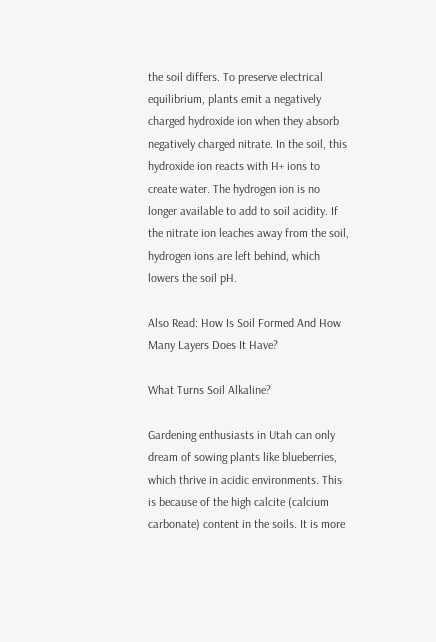the soil differs. To preserve electrical equilibrium, plants emit a negatively charged hydroxide ion when they absorb negatively charged nitrate. In the soil, this hydroxide ion reacts with H+ ions to create water. The hydrogen ion is no longer available to add to soil acidity. If the nitrate ion leaches away from the soil, hydrogen ions are left behind, which lowers the soil pH.

Also Read: How Is Soil Formed And How Many Layers Does It Have?

What Turns Soil Alkaline?

Gardening enthusiasts in Utah can only dream of sowing plants like blueberries, which thrive in acidic environments. This is because of the high calcite (calcium carbonate) content in the soils. It is more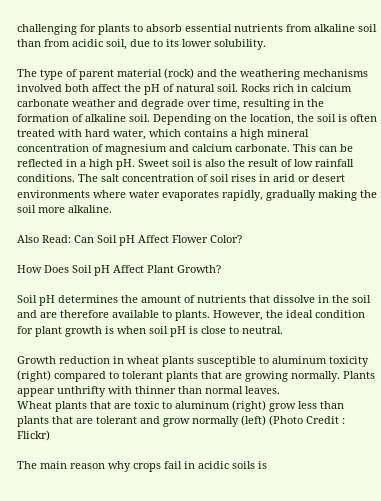challenging for plants to absorb essential nutrients from alkaline soil than from acidic soil, due to its lower solubility.

The type of parent material (rock) and the weathering mechanisms involved both affect the pH of natural soil. Rocks rich in calcium carbonate weather and degrade over time, resulting in the formation of alkaline soil. Depending on the location, the soil is often treated with hard water, which contains a high mineral concentration of magnesium and calcium carbonate. This can be reflected in a high pH. Sweet soil is also the result of low rainfall conditions. The salt concentration of soil rises in arid or desert environments where water evaporates rapidly, gradually making the soil more alkaline.

Also Read: Can Soil pH Affect Flower Color?

How Does Soil pH Affect Plant Growth?

Soil pH determines the amount of nutrients that dissolve in the soil and are therefore available to plants. However, the ideal condition for plant growth is when soil pH is close to neutral.

Growth reduction in wheat plants susceptible to aluminum toxicity (right) compared to tolerant plants that are growing normally. Plants appear unthrifty with thinner than normal leaves.
Wheat plants that are toxic to aluminum (right) grow less than plants that are tolerant and grow normally (left) (Photo Credit : Flickr)

The main reason why crops fail in acidic soils is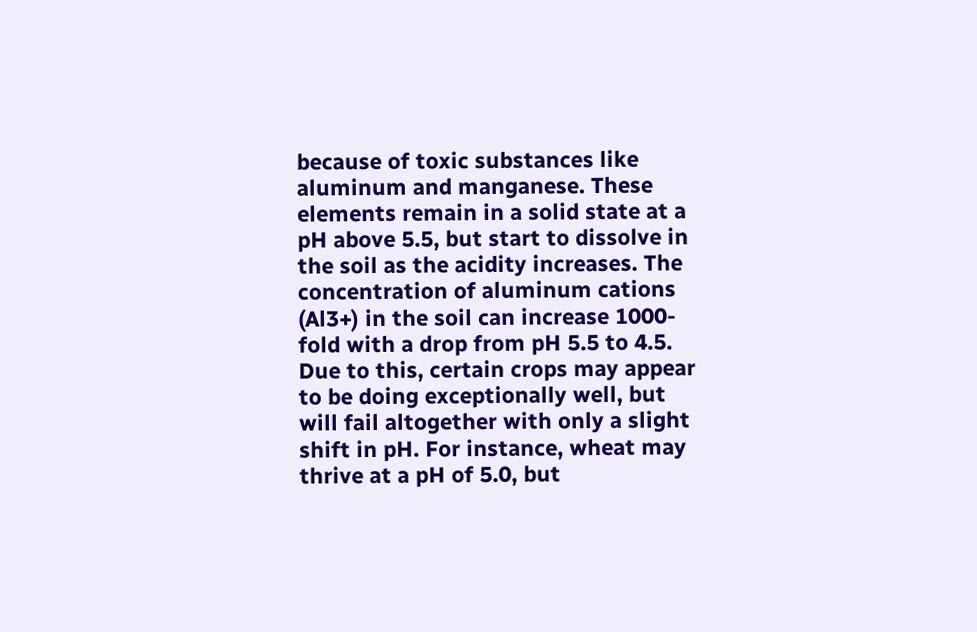because of toxic substances like aluminum and manganese. These elements remain in a solid state at a pH above 5.5, but start to dissolve in the soil as the acidity increases. The concentration of aluminum cations (Al3+) in the soil can increase 1000-fold with a drop from pH 5.5 to 4.5. Due to this, certain crops may appear to be doing exceptionally well, but will fail altogether with only a slight shift in pH. For instance, wheat may thrive at a pH of 5.0, but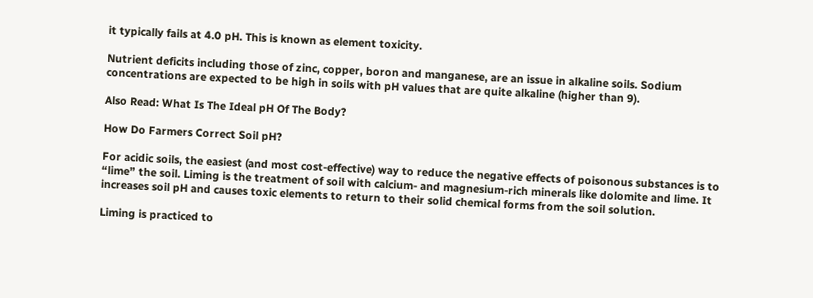it typically fails at 4.0 pH. This is known as element toxicity.

Nutrient deficits including those of zinc, copper, boron and manganese, are an issue in alkaline soils. Sodium concentrations are expected to be high in soils with pH values that are quite alkaline (higher than 9).

Also Read: What Is The Ideal pH Of The Body?

How Do Farmers Correct Soil pH?

For acidic soils, the easiest (and most cost-effective) way to reduce the negative effects of poisonous substances is to “lime” the soil. Liming is the treatment of soil with calcium- and magnesium-rich minerals like dolomite and lime. It increases soil pH and causes toxic elements to return to their solid chemical forms from the soil solution.

Liming is practiced to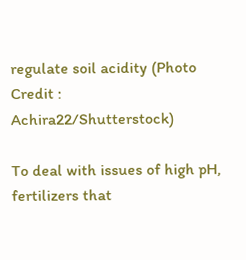regulate soil acidity (Photo Credit : Achira22/Shutterstock)

To deal with issues of high pH, fertilizers that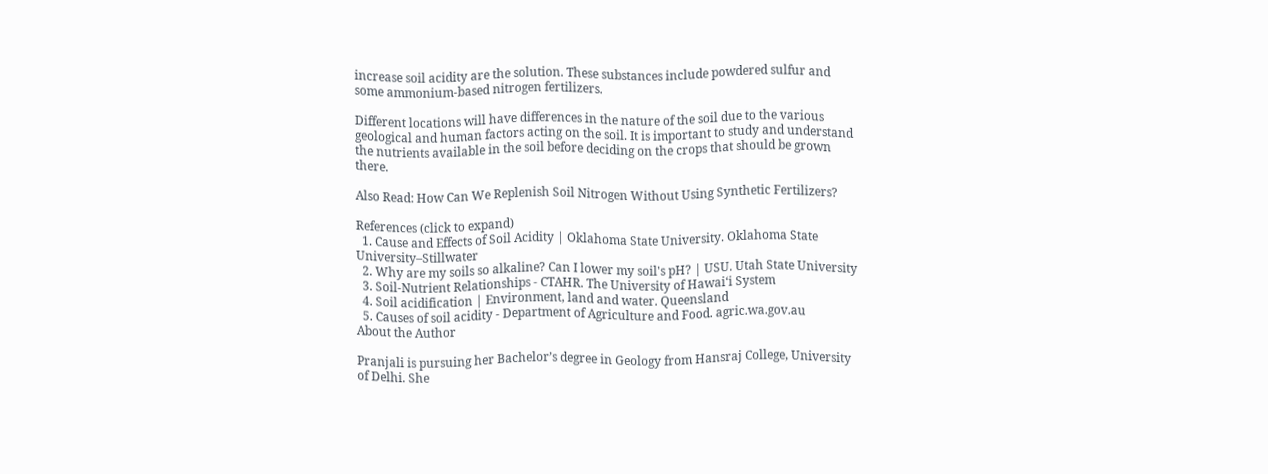increase soil acidity are the solution. These substances include powdered sulfur and some ammonium-based nitrogen fertilizers.

Different locations will have differences in the nature of the soil due to the various geological and human factors acting on the soil. It is important to study and understand the nutrients available in the soil before deciding on the crops that should be grown there.

Also Read: How Can We Replenish Soil Nitrogen Without Using Synthetic Fertilizers?

References (click to expand)
  1. Cause and Effects of Soil Acidity | Oklahoma State University. Oklahoma State University–Stillwater
  2. Why are my soils so alkaline? Can I lower my soil's pH? | USU. Utah State University
  3. Soil-Nutrient Relationships - CTAHR. The University of Hawaiʻi System
  4. Soil acidification | Environment, land and water. Queensland
  5. Causes of soil acidity - Department of Agriculture and Food. agric.wa.gov.au
About the Author

Pranjali is pursuing her Bachelor’s degree in Geology from Hansraj College, University of Delhi. She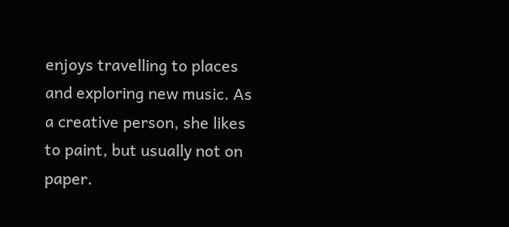enjoys travelling to places and exploring new music. As a creative person, she likes to paint, but usually not on paper.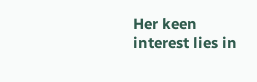Her keen interest lies in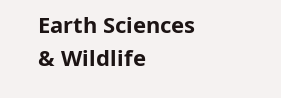Earth Sciences & Wildlife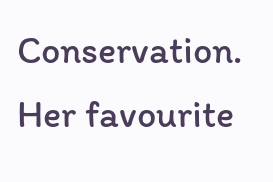Conservation. Her favourite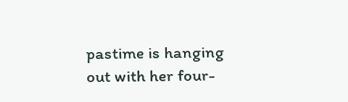pastime is hanging out with her four-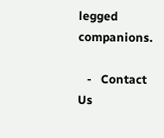legged companions.

   -   Contact Us